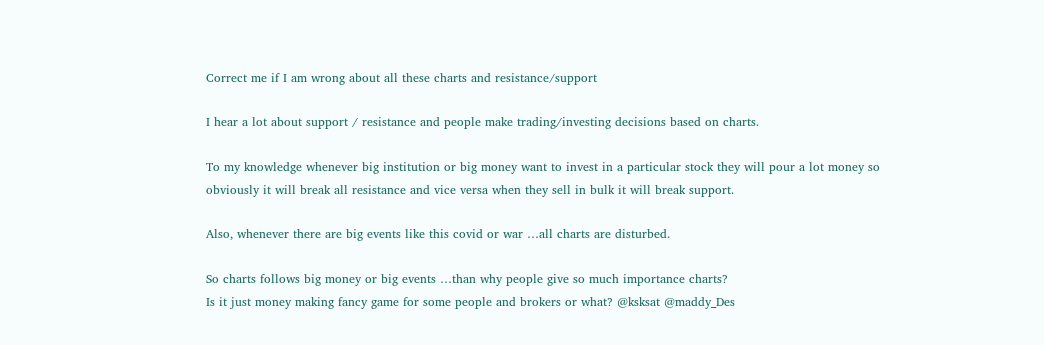Correct me if I am wrong about all these charts and resistance/support

I hear a lot about support / resistance and people make trading/investing decisions based on charts.

To my knowledge whenever big institution or big money want to invest in a particular stock they will pour a lot money so obviously it will break all resistance and vice versa when they sell in bulk it will break support.

Also, whenever there are big events like this covid or war …all charts are disturbed.

So charts follows big money or big events …than why people give so much importance charts?
Is it just money making fancy game for some people and brokers or what? @ksksat @maddy_Des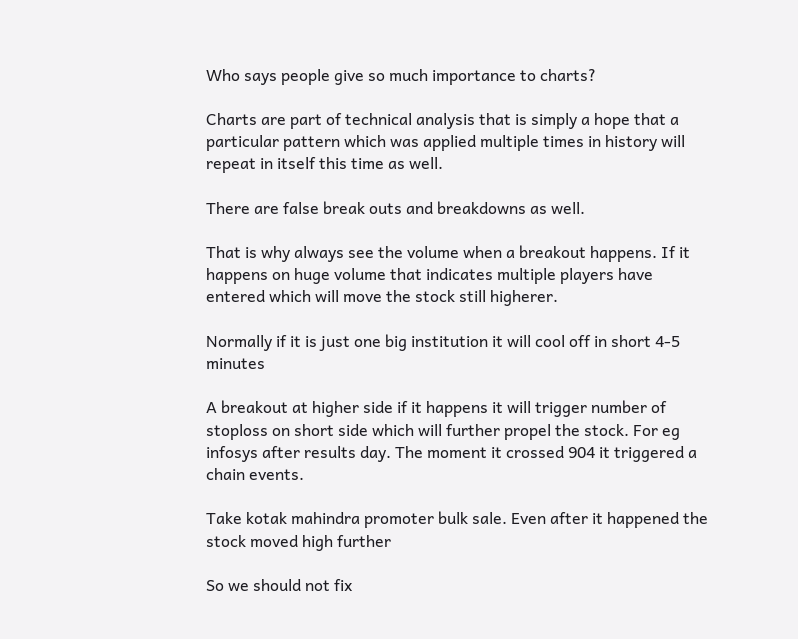Who says people give so much importance to charts?

Charts are part of technical analysis that is simply a hope that a particular pattern which was applied multiple times in history will repeat in itself this time as well.

There are false break outs and breakdowns as well.

That is why always see the volume when a breakout happens. If it happens on huge volume that indicates multiple players have entered which will move the stock still higherer.

Normally if it is just one big institution it will cool off in short 4-5 minutes

A breakout at higher side if it happens it will trigger number of stoploss on short side which will further propel the stock. For eg infosys after results day. The moment it crossed 904 it triggered a chain events.

Take kotak mahindra promoter bulk sale. Even after it happened the stock moved high further

So we should not fix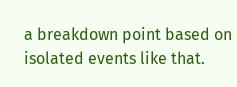a breakdown point based on isolated events like that.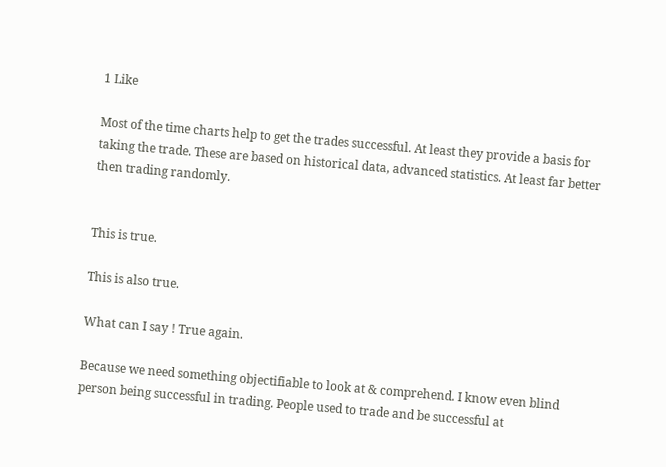1 Like

Most of the time charts help to get the trades successful. At least they provide a basis for taking the trade. These are based on historical data, advanced statistics. At least far better then trading randomly.


This is true.

This is also true.

What can I say ! True again.

Because we need something objectifiable to look at & comprehend. I know even blind person being successful in trading. People used to trade and be successful at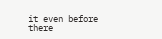it even before there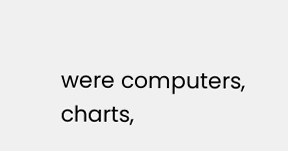were computers, charts,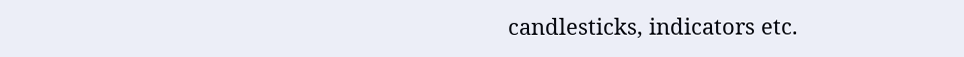candlesticks, indicators etc.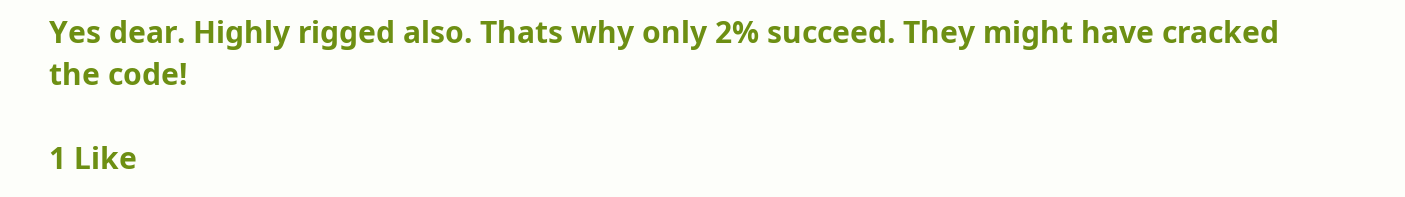Yes dear. Highly rigged also. Thats why only 2% succeed. They might have cracked the code!

1 Like